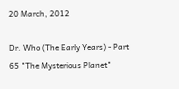20 March, 2012

Dr. Who (The Early Years) - Part 65 "The Mysterious Planet"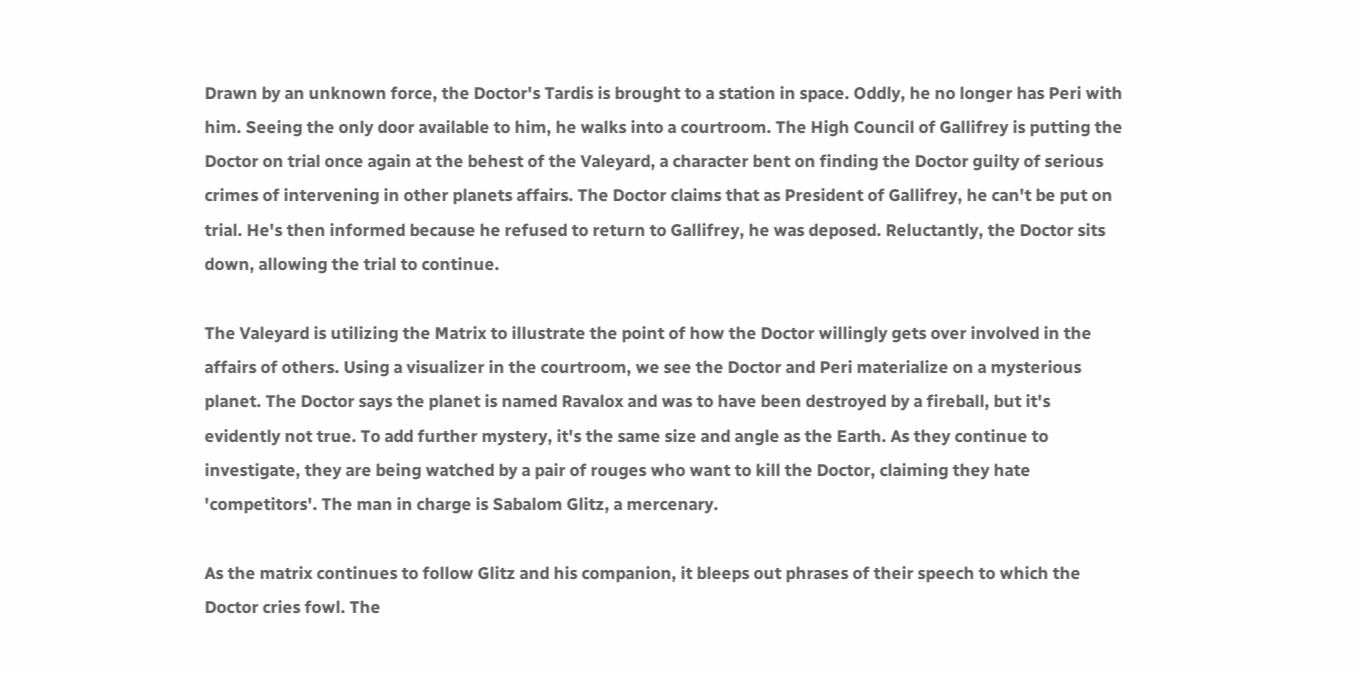Drawn by an unknown force, the Doctor's Tardis is brought to a station in space. Oddly, he no longer has Peri with him. Seeing the only door available to him, he walks into a courtroom. The High Council of Gallifrey is putting the Doctor on trial once again at the behest of the Valeyard, a character bent on finding the Doctor guilty of serious crimes of intervening in other planets affairs. The Doctor claims that as President of Gallifrey, he can't be put on trial. He's then informed because he refused to return to Gallifrey, he was deposed. Reluctantly, the Doctor sits down, allowing the trial to continue.

The Valeyard is utilizing the Matrix to illustrate the point of how the Doctor willingly gets over involved in the affairs of others. Using a visualizer in the courtroom, we see the Doctor and Peri materialize on a mysterious planet. The Doctor says the planet is named Ravalox and was to have been destroyed by a fireball, but it's evidently not true. To add further mystery, it's the same size and angle as the Earth. As they continue to investigate, they are being watched by a pair of rouges who want to kill the Doctor, claiming they hate 'competitors'. The man in charge is Sabalom Glitz, a mercenary.

As the matrix continues to follow Glitz and his companion, it bleeps out phrases of their speech to which the Doctor cries fowl. The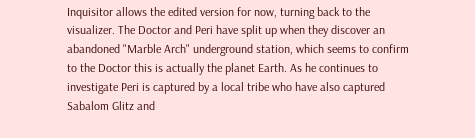Inquisitor allows the edited version for now, turning back to the visualizer. The Doctor and Peri have split up when they discover an abandoned "Marble Arch" underground station, which seems to confirm to the Doctor this is actually the planet Earth. As he continues to investigate Peri is captured by a local tribe who have also captured Sabalom Glitz and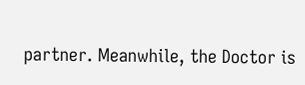partner. Meanwhile, the Doctor is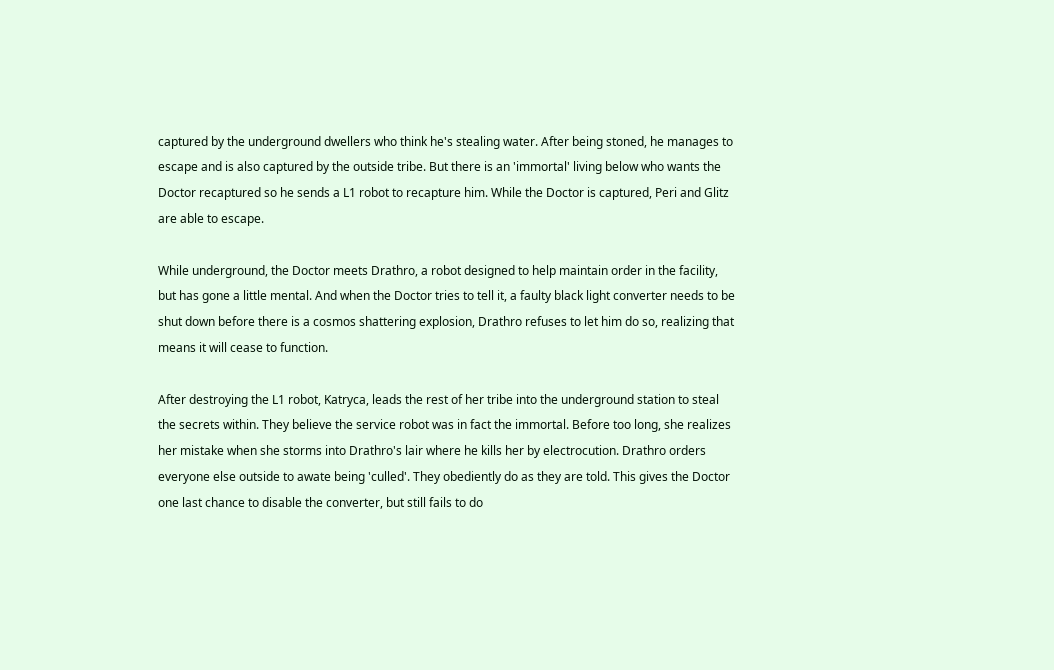captured by the underground dwellers who think he's stealing water. After being stoned, he manages to escape and is also captured by the outside tribe. But there is an 'immortal' living below who wants the Doctor recaptured so he sends a L1 robot to recapture him. While the Doctor is captured, Peri and Glitz are able to escape.

While underground, the Doctor meets Drathro, a robot designed to help maintain order in the facility, but has gone a little mental. And when the Doctor tries to tell it, a faulty black light converter needs to be shut down before there is a cosmos shattering explosion, Drathro refuses to let him do so, realizing that means it will cease to function.

After destroying the L1 robot, Katryca, leads the rest of her tribe into the underground station to steal the secrets within. They believe the service robot was in fact the immortal. Before too long, she realizes her mistake when she storms into Drathro's lair where he kills her by electrocution. Drathro orders everyone else outside to awate being 'culled'. They obediently do as they are told. This gives the Doctor one last chance to disable the converter, but still fails to do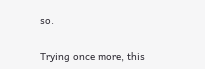so.

Trying once more, this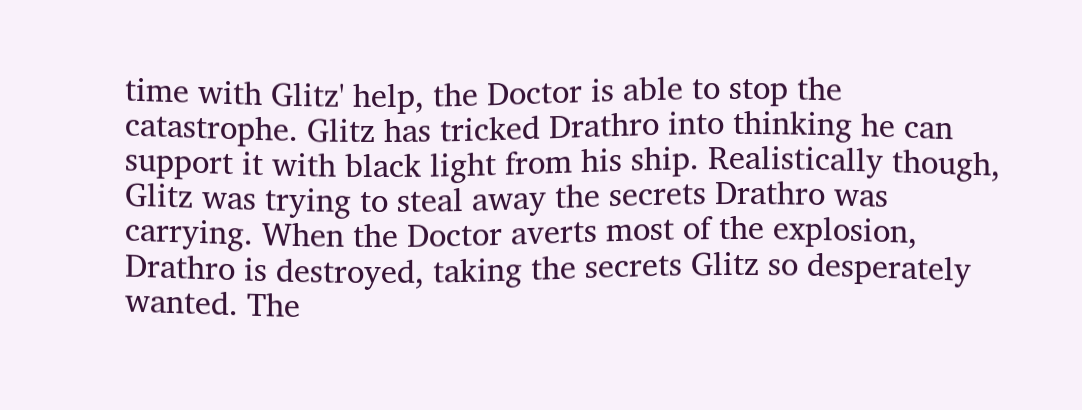time with Glitz' help, the Doctor is able to stop the catastrophe. Glitz has tricked Drathro into thinking he can support it with black light from his ship. Realistically though, Glitz was trying to steal away the secrets Drathro was carrying. When the Doctor averts most of the explosion, Drathro is destroyed, taking the secrets Glitz so desperately wanted. The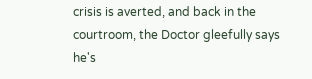crisis is averted, and back in the courtroom, the Doctor gleefully says he's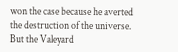won the case because he averted the destruction of the universe. But the Valeyard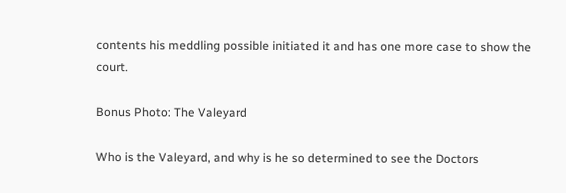contents his meddling possible initiated it and has one more case to show the court.

Bonus Photo: The Valeyard

Who is the Valeyard, and why is he so determined to see the Doctors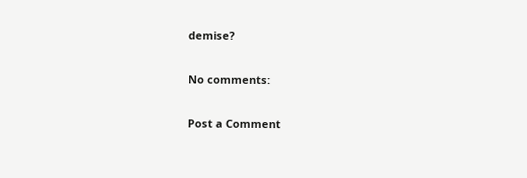demise?

No comments:

Post a Comment